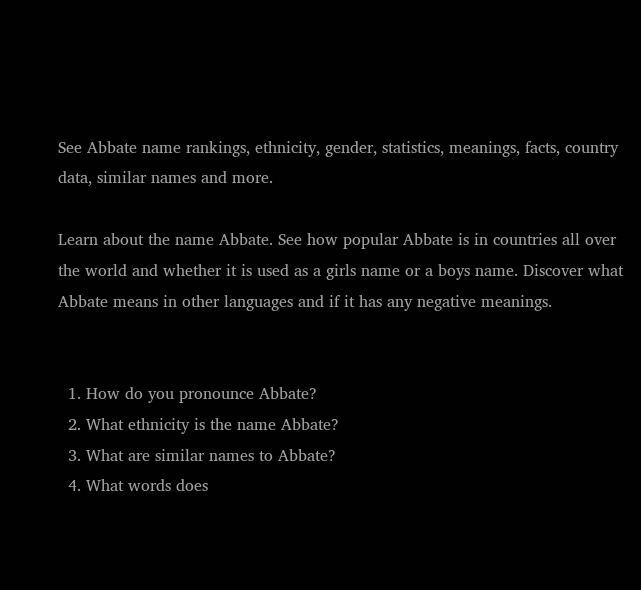See Abbate name rankings, ethnicity, gender, statistics, meanings, facts, country data, similar names and more.

Learn about the name Abbate. See how popular Abbate is in countries all over the world and whether it is used as a girls name or a boys name. Discover what Abbate means in other languages and if it has any negative meanings.


  1. How do you pronounce Abbate?
  2. What ethnicity is the name Abbate?
  3. What are similar names to Abbate?
  4. What words does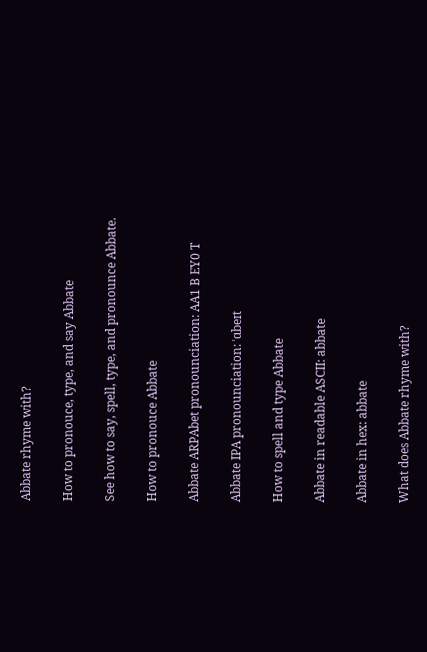Abbate rhyme with?

How to pronouce, type, and say Abbate

See how to say, spell, type, and pronounce Abbate.

How to pronouce Abbate

Abbate ARPAbet pronounciation: AA1 B EY0 T

Abbate IPA pronounciation: ˈɑbeɪt

How to spell and type Abbate

Abbate in readable ASCII: abbate

Abbate in hex: abbate

What does Abbate rhyme with?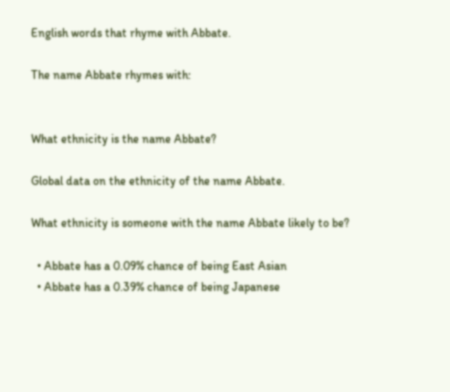English words that rhyme with Abbate.

The name Abbate rhymes with:


What ethnicity is the name Abbate?

Global data on the ethnicity of the name Abbate.

What ethnicity is someone with the name Abbate likely to be?

  • Abbate has a 0.09% chance of being East Asian
  • Abbate has a 0.39% chance of being Japanese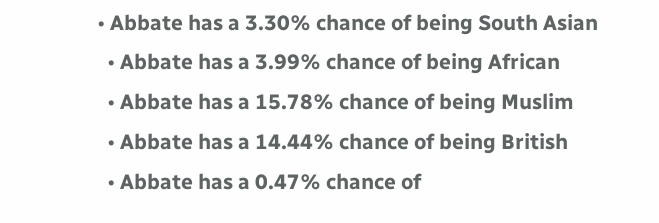• Abbate has a 3.30% chance of being South Asian
  • Abbate has a 3.99% chance of being African
  • Abbate has a 15.78% chance of being Muslim
  • Abbate has a 14.44% chance of being British
  • Abbate has a 0.47% chance of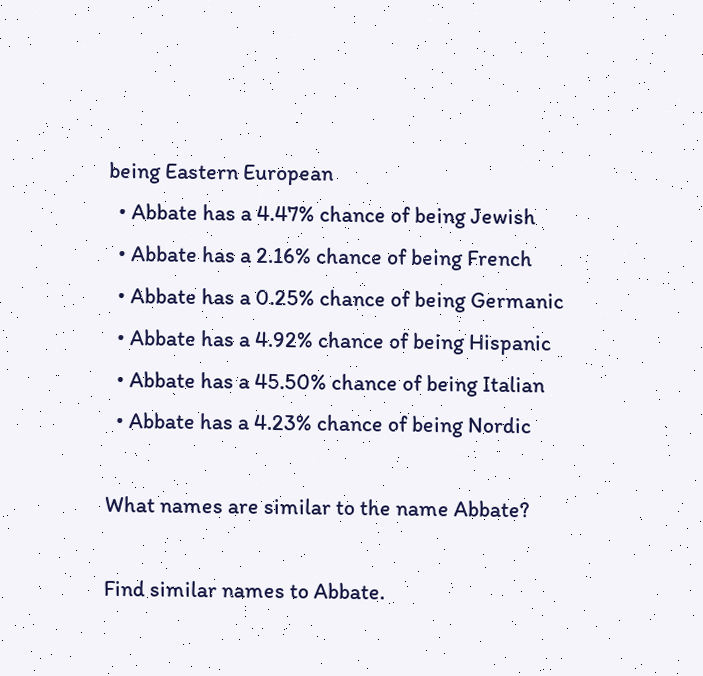being Eastern European
  • Abbate has a 4.47% chance of being Jewish
  • Abbate has a 2.16% chance of being French
  • Abbate has a 0.25% chance of being Germanic
  • Abbate has a 4.92% chance of being Hispanic
  • Abbate has a 45.50% chance of being Italian
  • Abbate has a 4.23% chance of being Nordic

What names are similar to the name Abbate?

Find similar names to Abbate.